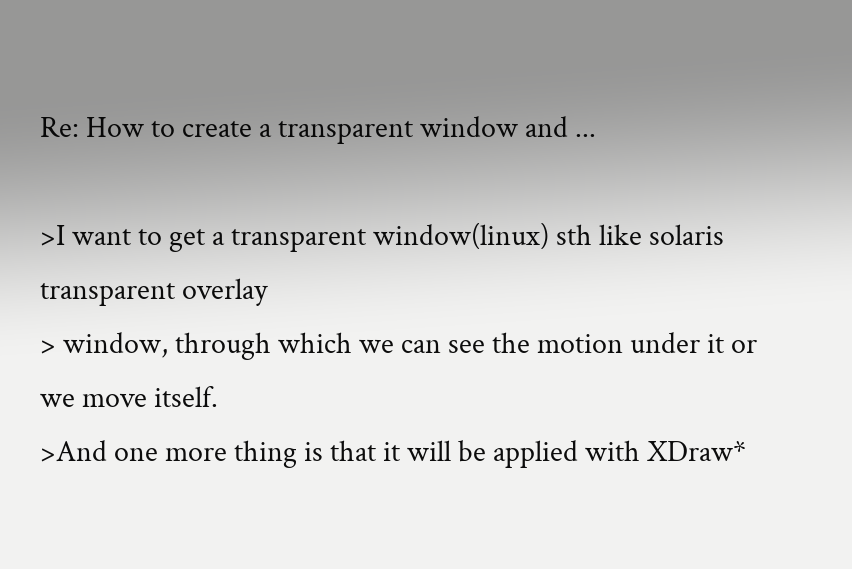Re: How to create a transparent window and ...

>I want to get a transparent window(linux) sth like solaris transparent overlay
> window, through which we can see the motion under it or we move itself.
>And one more thing is that it will be applied with XDraw*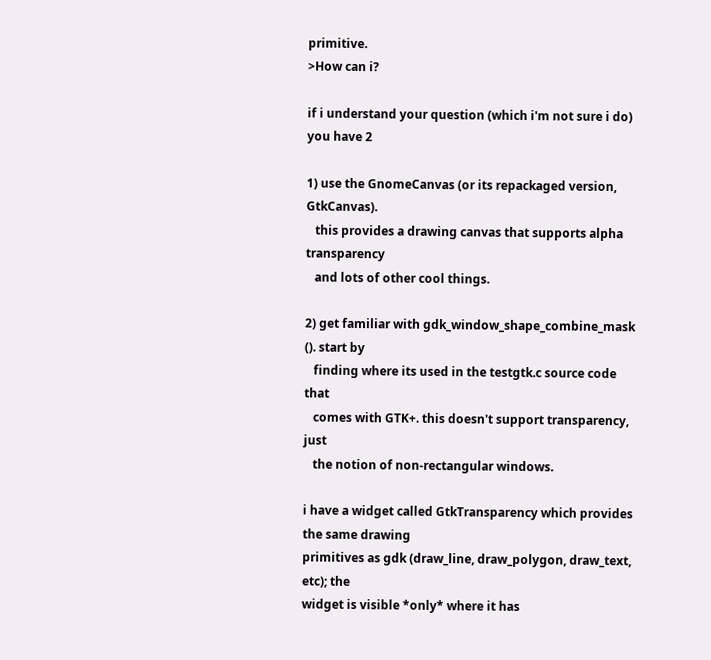primitive.
>How can i?

if i understand your question (which i'm not sure i do) you have 2

1) use the GnomeCanvas (or its repackaged version, GtkCanvas).
   this provides a drawing canvas that supports alpha transparency
   and lots of other cool things.

2) get familiar with gdk_window_shape_combine_mask (). start by
   finding where its used in the testgtk.c source code that
   comes with GTK+. this doesn't support transparency, just
   the notion of non-rectangular windows.

i have a widget called GtkTransparency which provides the same drawing
primitives as gdk (draw_line, draw_polygon, draw_text, etc); the
widget is visible *only* where it has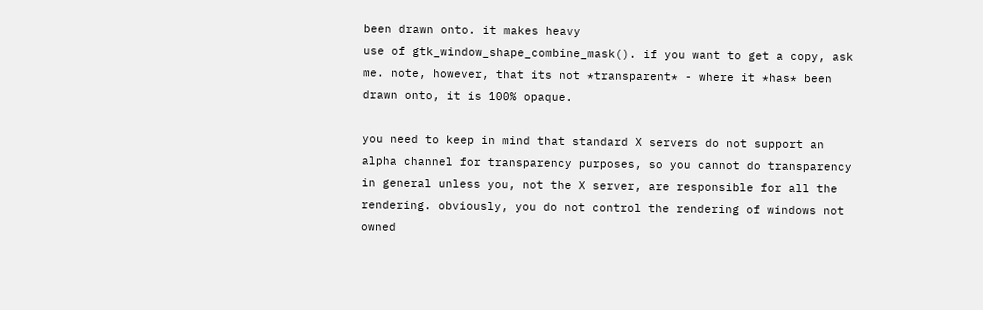been drawn onto. it makes heavy
use of gtk_window_shape_combine_mask(). if you want to get a copy, ask
me. note, however, that its not *transparent* - where it *has* been
drawn onto, it is 100% opaque.

you need to keep in mind that standard X servers do not support an
alpha channel for transparency purposes, so you cannot do transparency
in general unless you, not the X server, are responsible for all the
rendering. obviously, you do not control the rendering of windows not
owned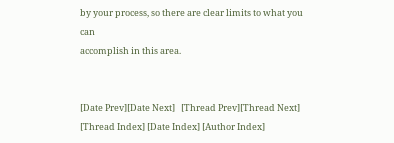by your process, so there are clear limits to what you can
accomplish in this area.


[Date Prev][Date Next]   [Thread Prev][Thread Next]   [Thread Index] [Date Index] [Author Index]